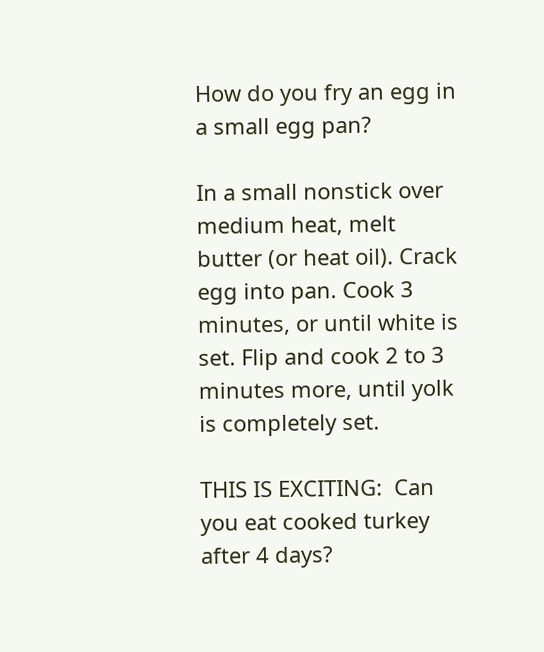How do you fry an egg in a small egg pan?

In a small nonstick over medium heat, melt butter (or heat oil). Crack egg into pan. Cook 3 minutes, or until white is set. Flip and cook 2 to 3 minutes more, until yolk is completely set.

THIS IS EXCITING:  Can you eat cooked turkey after 4 days?